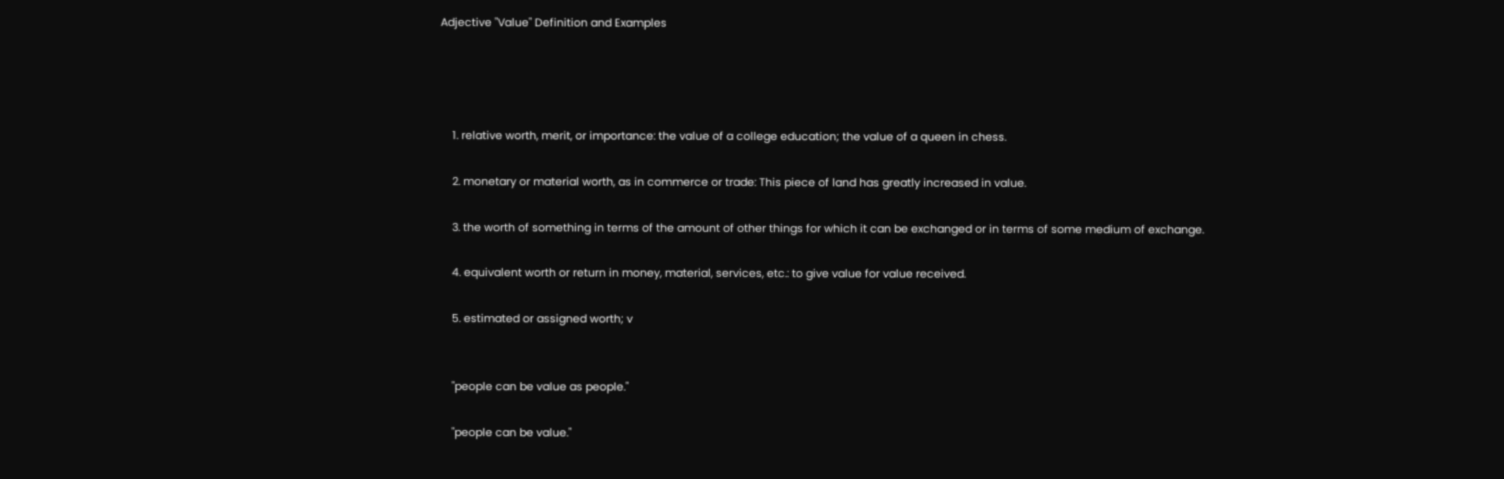Adjective "Value" Definition and Examples




    1. relative worth, merit, or importance: the value of a college education; the value of a queen in chess.

    2. monetary or material worth, as in commerce or trade: This piece of land has greatly increased in value.

    3. the worth of something in terms of the amount of other things for which it can be exchanged or in terms of some medium of exchange.

    4. equivalent worth or return in money, material, services, etc.: to give value for value received.

    5. estimated or assigned worth; v


    "people can be value as people."

    "people can be value."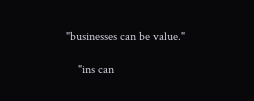"businesses can be value."

    "ins can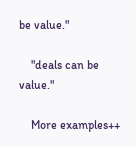be value."

    "deals can be value."

    More examples++